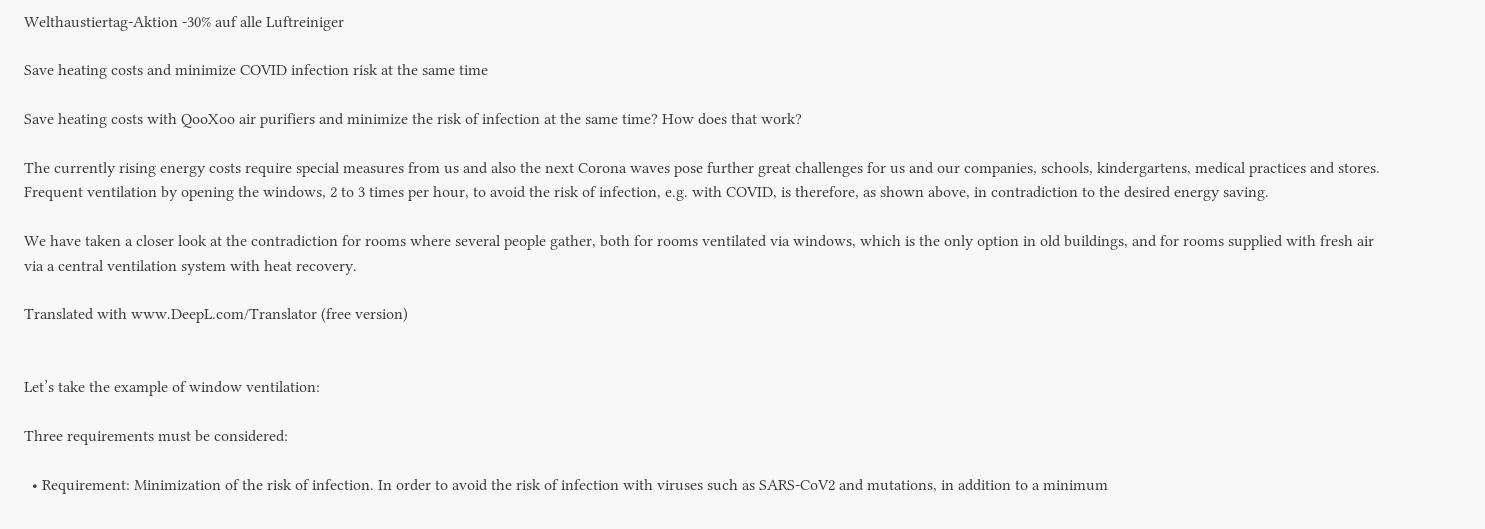Welthaustiertag-Aktion -30% auf alle Luftreiniger

Save heating costs and minimize COVID infection risk at the same time

Save heating costs with QooXoo air purifiers and minimize the risk of infection at the same time? How does that work?

The currently rising energy costs require special measures from us and also the next Corona waves pose further great challenges for us and our companies, schools, kindergartens, medical practices and stores. Frequent ventilation by opening the windows, 2 to 3 times per hour, to avoid the risk of infection, e.g. with COVID, is therefore, as shown above, in contradiction to the desired energy saving.

We have taken a closer look at the contradiction for rooms where several people gather, both for rooms ventilated via windows, which is the only option in old buildings, and for rooms supplied with fresh air via a central ventilation system with heat recovery.

Translated with www.DeepL.com/Translator (free version)


Let’s take the example of window ventilation:

Three requirements must be considered:

  • Requirement: Minimization of the risk of infection. In order to avoid the risk of infection with viruses such as SARS-CoV2 and mutations, in addition to a minimum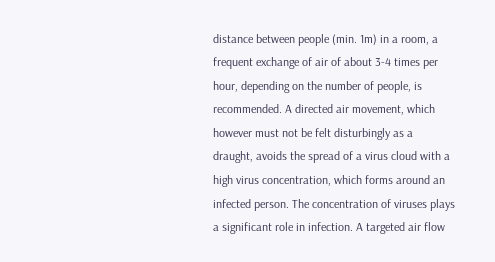distance between people (min. 1m) in a room, a frequent exchange of air of about 3-4 times per hour, depending on the number of people, is recommended. A directed air movement, which however must not be felt disturbingly as a draught, avoids the spread of a virus cloud with a high virus concentration, which forms around an infected person. The concentration of viruses plays a significant role in infection. A targeted air flow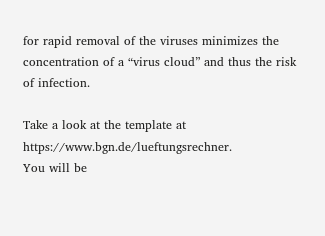for rapid removal of the viruses minimizes the concentration of a “virus cloud” and thus the risk of infection.

Take a look at the template at https://www.bgn.de/lueftungsrechner.
You will be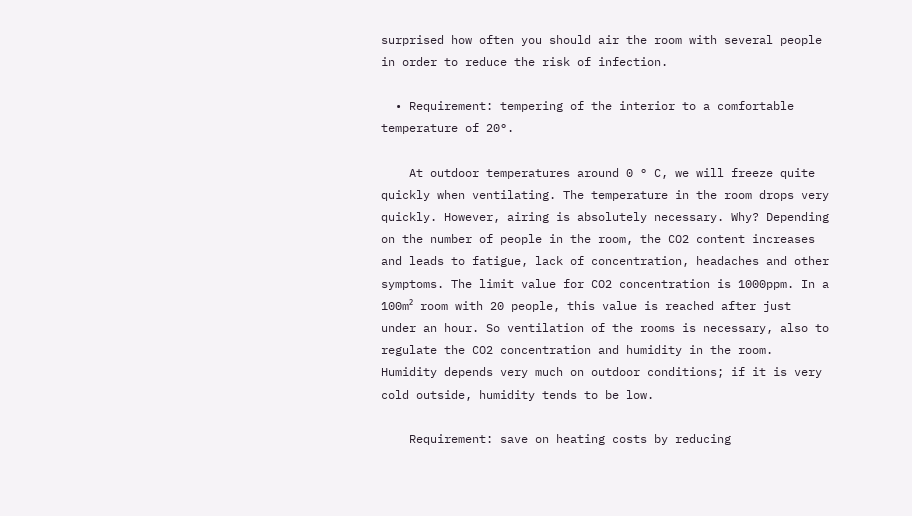surprised how often you should air the room with several people in order to reduce the risk of infection.

  • Requirement: tempering of the interior to a comfortable temperature of 20°.

    At outdoor temperatures around 0 ° C, we will freeze quite quickly when ventilating. The temperature in the room drops very quickly. However, airing is absolutely necessary. Why? Depending on the number of people in the room, the CO2 content increases and leads to fatigue, lack of concentration, headaches and other symptoms. The limit value for CO2 concentration is 1000ppm. In a 100m² room with 20 people, this value is reached after just under an hour. So ventilation of the rooms is necessary, also to regulate the CO2 concentration and humidity in the room. Humidity depends very much on outdoor conditions; if it is very cold outside, humidity tends to be low.

    Requirement: save on heating costs by reducing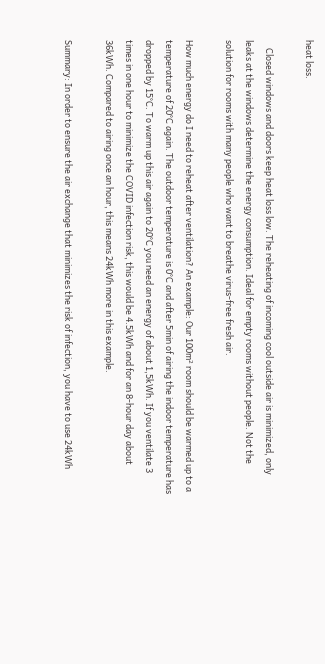heat loss.

    Closed windows and doors keep heat loss low. The reheating of incoming cool outside air is minimized, only leaks at the windows determine the energy consumption. Ideal for empty rooms without people. Not the solution for rooms with many people who want to breathe virus-free fresh air.

How much energy do I need to reheat after ventilation? An example: Our 100m² room should be warmed up to a temperature of 20°C again. The outdoor temperature is 0°C and after 5min of airing the indoor temperature has dropped by 15°C. To warm up this air again to 20°C you need an energy of about 1,5kWh. If you ventilate 3 times in one hour to minimize the COVID infection risk, this would be 4.5kWh and for an 8-hour day about 36kWh. Compared to airing once an hour, this means 24kWh more in this example.

Summary: In order to ensure the air exchange that minimizes the risk of infection, you have to use 24kWh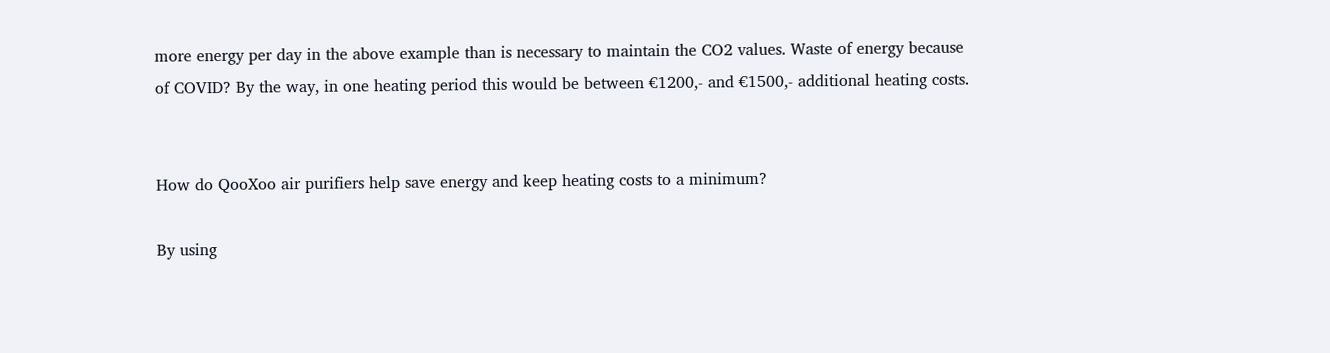more energy per day in the above example than is necessary to maintain the CO2 values. Waste of energy because of COVID? By the way, in one heating period this would be between €1200,- and €1500,- additional heating costs.


How do QooXoo air purifiers help save energy and keep heating costs to a minimum?

By using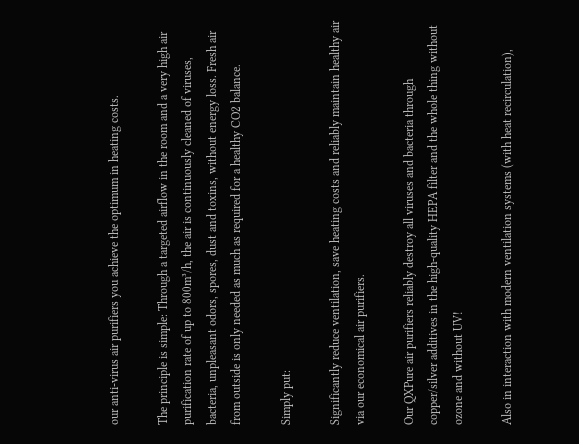our anti-virus air purifiers you achieve the optimum in heating costs.

The principle is simple: Through a targeted airflow in the room and a very high air purification rate of up to 800m³/h, the air is continuously cleaned of viruses, bacteria, unpleasant odors, spores, dust and toxins, without energy loss. Fresh air from outside is only needed as much as required for a healthy CO2 balance.

Simply put:

Significantly reduce ventilation, save heating costs and reliably maintain healthy air via our economical air purifiers.

Our QXPure air purifiers reliably destroy all viruses and bacteria through copper/silver additives in the high-quality HEPA filter and the whole thing without ozone and without UV!

Also in interaction with modern ventilation systems (with heat recirculation),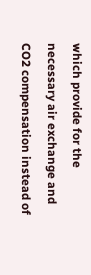which provide for the necessary air exchange and CO2 compensation instead of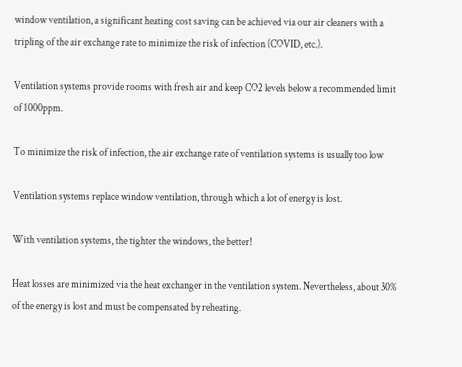window ventilation, a significant heating cost saving can be achieved via our air cleaners with a tripling of the air exchange rate to minimize the risk of infection (COVID, etc.).

Ventilation systems provide rooms with fresh air and keep CO2 levels below a recommended limit of 1000ppm.

To minimize the risk of infection, the air exchange rate of ventilation systems is usually too low

Ventilation systems replace window ventilation, through which a lot of energy is lost.

With ventilation systems, the tighter the windows, the better!

Heat losses are minimized via the heat exchanger in the ventilation system. Nevertheless, about 30% of the energy is lost and must be compensated by reheating.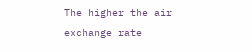The higher the air exchange rate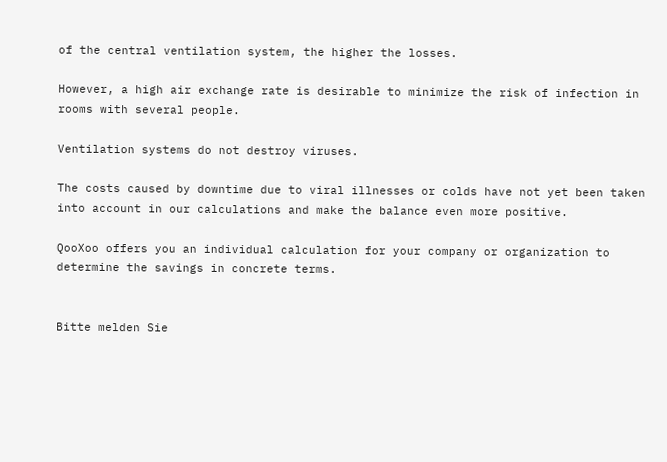of the central ventilation system, the higher the losses.

However, a high air exchange rate is desirable to minimize the risk of infection in rooms with several people.

Ventilation systems do not destroy viruses.

The costs caused by downtime due to viral illnesses or colds have not yet been taken into account in our calculations and make the balance even more positive.

QooXoo offers you an individual calculation for your company or organization to determine the savings in concrete terms.


Bitte melden Sie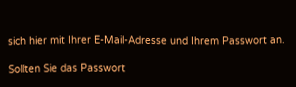sich hier mit Ihrer E-Mail-Adresse und Ihrem Passwort an.

Sollten Sie das Passwort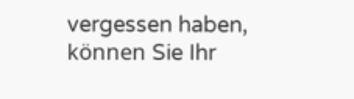vergessen haben, können Sie Ihr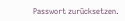Passwort zurücksetzen.